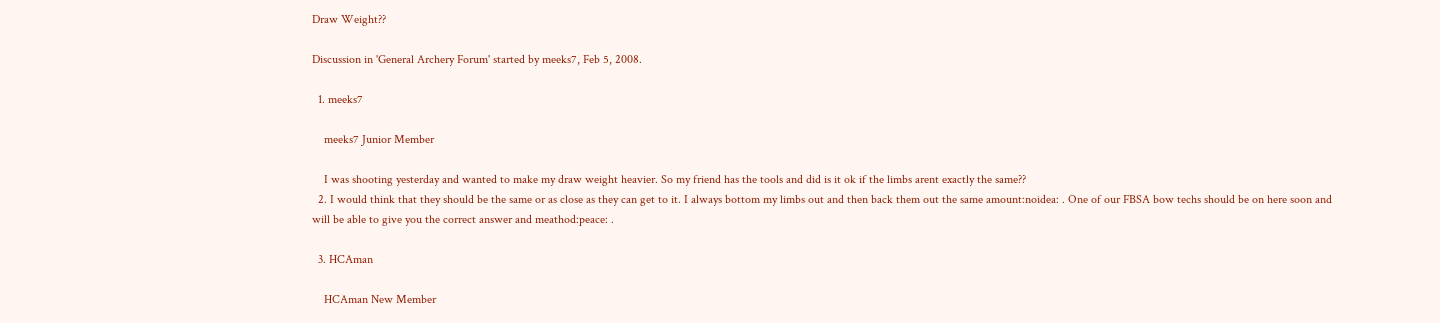Draw Weight??

Discussion in 'General Archery Forum' started by meeks7, Feb 5, 2008.

  1. meeks7

    meeks7 Junior Member

    I was shooting yesterday and wanted to make my draw weight heavier. So my friend has the tools and did is it ok if the limbs arent exactly the same??
  2. I would think that they should be the same or as close as they can get to it. I always bottom my limbs out and then back them out the same amount:noidea: . One of our FBSA bow techs should be on here soon and will be able to give you the correct answer and meathod:peace: .

  3. HCAman

    HCAman New Member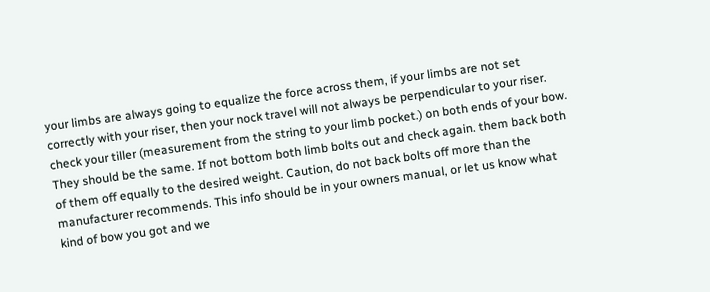your limbs are always going to equalize the force across them, if your limbs are not set correctly with your riser, then your nock travel will not always be perpendicular to your riser. check your tiller (measurement from the string to your limb pocket.) on both ends of your bow. They should be the same. If not bottom both limb bolts out and check again. them back both of them off equally to the desired weight. Caution, do not back bolts off more than the manufacturer recommends. This info should be in your owners manual, or let us know what kind of bow you got and we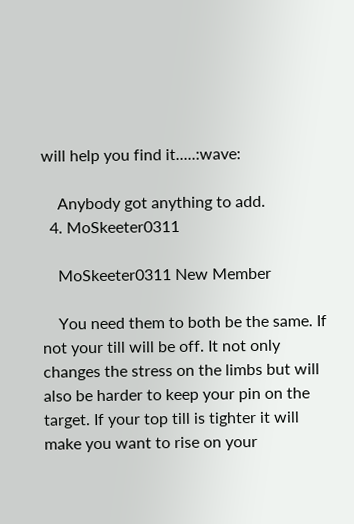will help you find it.....:wave:

    Anybody got anything to add.
  4. MoSkeeter0311

    MoSkeeter0311 New Member

    You need them to both be the same. If not your till will be off. It not only changes the stress on the limbs but will also be harder to keep your pin on the target. If your top till is tighter it will make you want to rise on your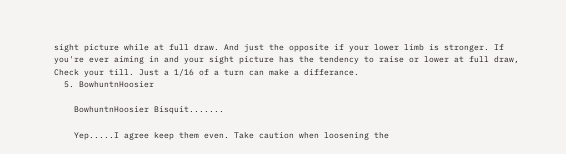sight picture while at full draw. And just the opposite if your lower limb is stronger. If you're ever aiming in and your sight picture has the tendency to raise or lower at full draw, Check your till. Just a 1/16 of a turn can make a differance.
  5. BowhuntnHoosier

    BowhuntnHoosier Bisquit.......

    Yep.....I agree keep them even. Take caution when loosening the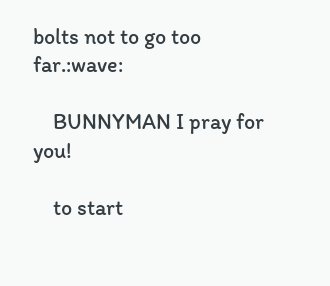bolts not to go too far.:wave:

    BUNNYMAN I pray for you!

    to start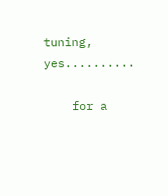tuning, yes..........

    for a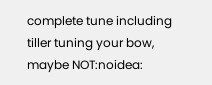complete tune including tiller tuning your bow, maybe NOT:noidea: